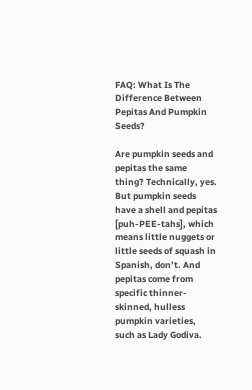FAQ: What Is The Difference Between Pepitas And Pumpkin Seeds?

Are pumpkin seeds and pepitas the same thing? Technically, yes. But pumpkin seeds have a shell and pepitas [puh-PEE-tahs], which means little nuggets or little seeds of squash in Spanish, don’t. And pepitas come from specific thinner-skinned, hulless pumpkin varieties, such as Lady Godiva.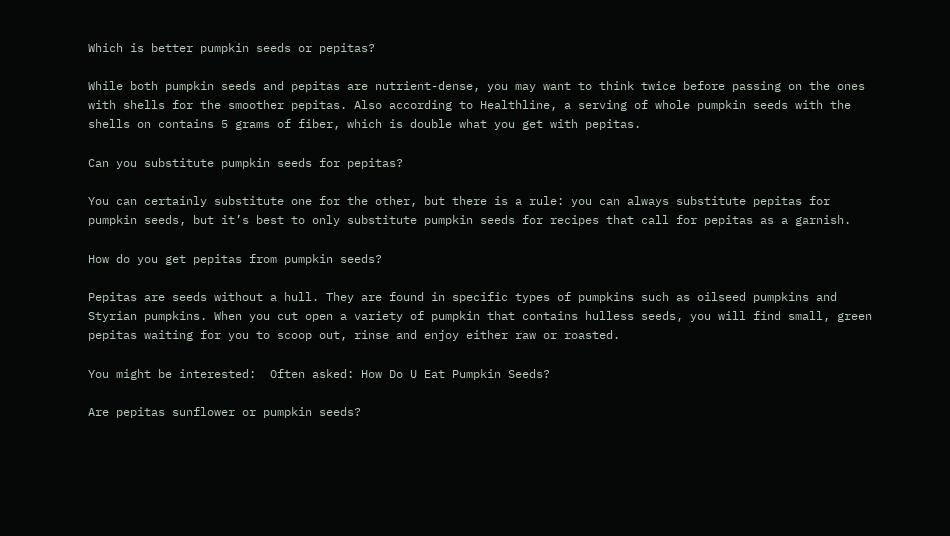Which is better pumpkin seeds or pepitas?

While both pumpkin seeds and pepitas are nutrient-dense, you may want to think twice before passing on the ones with shells for the smoother pepitas. Also according to Healthline, a serving of whole pumpkin seeds with the shells on contains 5 grams of fiber, which is double what you get with pepitas.

Can you substitute pumpkin seeds for pepitas?

You can certainly substitute one for the other, but there is a rule: you can always substitute pepitas for pumpkin seeds, but it’s best to only substitute pumpkin seeds for recipes that call for pepitas as a garnish.

How do you get pepitas from pumpkin seeds?

Pepitas are seeds without a hull. They are found in specific types of pumpkins such as oilseed pumpkins and Styrian pumpkins. When you cut open a variety of pumpkin that contains hulless seeds, you will find small, green pepitas waiting for you to scoop out, rinse and enjoy either raw or roasted.

You might be interested:  Often asked: How Do U Eat Pumpkin Seeds?

Are pepitas sunflower or pumpkin seeds?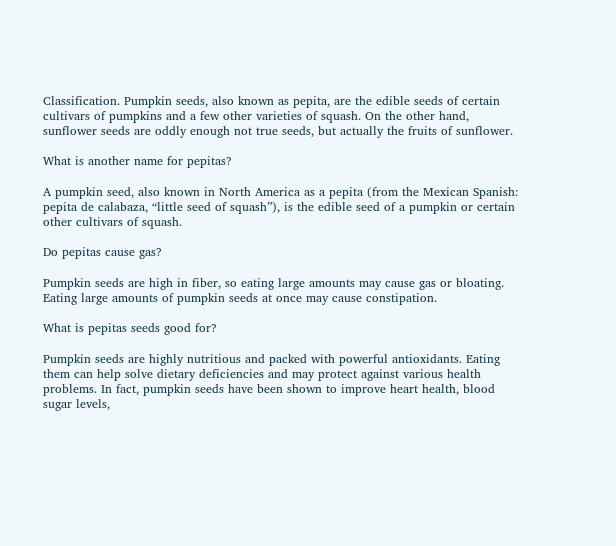Classification. Pumpkin seeds, also known as pepita, are the edible seeds of certain cultivars of pumpkins and a few other varieties of squash. On the other hand, sunflower seeds are oddly enough not true seeds, but actually the fruits of sunflower.

What is another name for pepitas?

A pumpkin seed, also known in North America as a pepita (from the Mexican Spanish: pepita de calabaza, “little seed of squash”), is the edible seed of a pumpkin or certain other cultivars of squash.

Do pepitas cause gas?

Pumpkin seeds are high in fiber, so eating large amounts may cause gas or bloating. Eating large amounts of pumpkin seeds at once may cause constipation.

What is pepitas seeds good for?

Pumpkin seeds are highly nutritious and packed with powerful antioxidants. Eating them can help solve dietary deficiencies and may protect against various health problems. In fact, pumpkin seeds have been shown to improve heart health, blood sugar levels,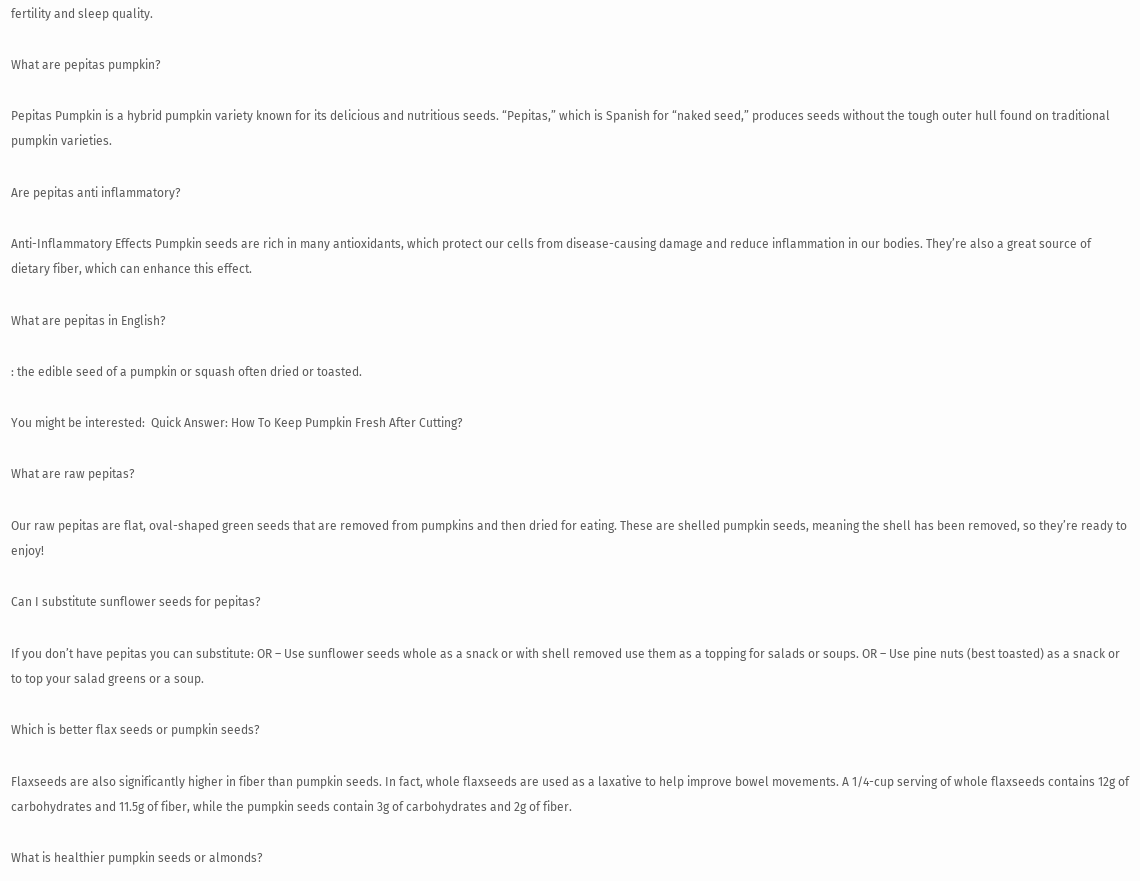fertility and sleep quality.

What are pepitas pumpkin?

Pepitas Pumpkin is a hybrid pumpkin variety known for its delicious and nutritious seeds. “Pepitas,” which is Spanish for “naked seed,” produces seeds without the tough outer hull found on traditional pumpkin varieties.

Are pepitas anti inflammatory?

Anti-Inflammatory Effects Pumpkin seeds are rich in many antioxidants, which protect our cells from disease-causing damage and reduce inflammation in our bodies. They’re also a great source of dietary fiber, which can enhance this effect.

What are pepitas in English?

: the edible seed of a pumpkin or squash often dried or toasted.

You might be interested:  Quick Answer: How To Keep Pumpkin Fresh After Cutting?

What are raw pepitas?

Our raw pepitas are flat, oval-shaped green seeds that are removed from pumpkins and then dried for eating. These are shelled pumpkin seeds, meaning the shell has been removed, so they’re ready to enjoy!

Can I substitute sunflower seeds for pepitas?

If you don’t have pepitas you can substitute: OR – Use sunflower seeds whole as a snack or with shell removed use them as a topping for salads or soups. OR – Use pine nuts (best toasted) as a snack or to top your salad greens or a soup.

Which is better flax seeds or pumpkin seeds?

Flaxseeds are also significantly higher in fiber than pumpkin seeds. In fact, whole flaxseeds are used as a laxative to help improve bowel movements. A 1/4-cup serving of whole flaxseeds contains 12g of carbohydrates and 11.5g of fiber, while the pumpkin seeds contain 3g of carbohydrates and 2g of fiber.

What is healthier pumpkin seeds or almonds?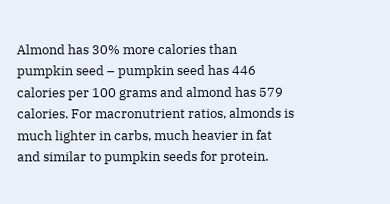Almond has 30% more calories than pumpkin seed – pumpkin seed has 446 calories per 100 grams and almond has 579 calories. For macronutrient ratios, almonds is much lighter in carbs, much heavier in fat and similar to pumpkin seeds for protein.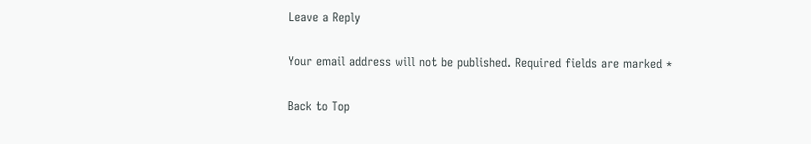Leave a Reply

Your email address will not be published. Required fields are marked *

Back to Top